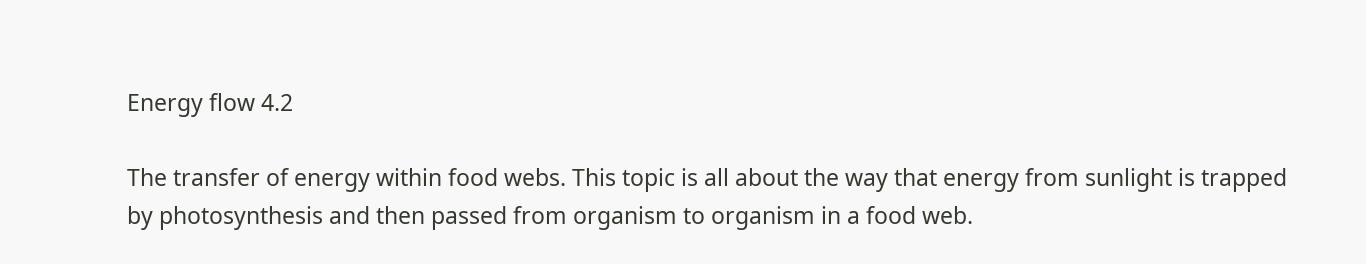Energy flow 4.2

The transfer of energy within food webs. This topic is all about the way that energy from sunlight is trapped by photosynthesis and then passed from organism to organism in a food web.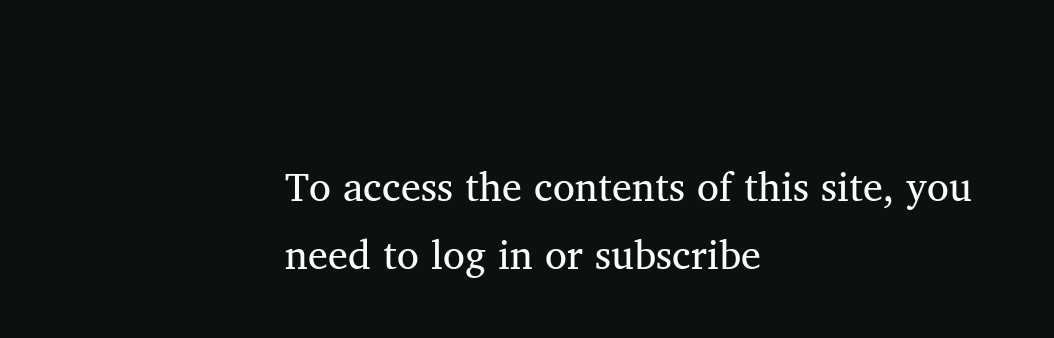To access the contents of this site, you need to log in or subscribe